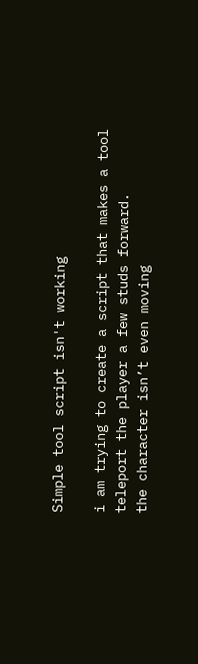Simple tool script isn't working

i am trying to create a script that makes a tool teleport the player a few studs forward.
the character isn’t even moving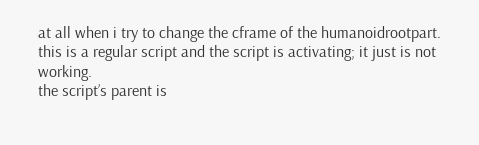at all when i try to change the cframe of the humanoidrootpart.
this is a regular script and the script is activating; it just is not working.
the script’s parent is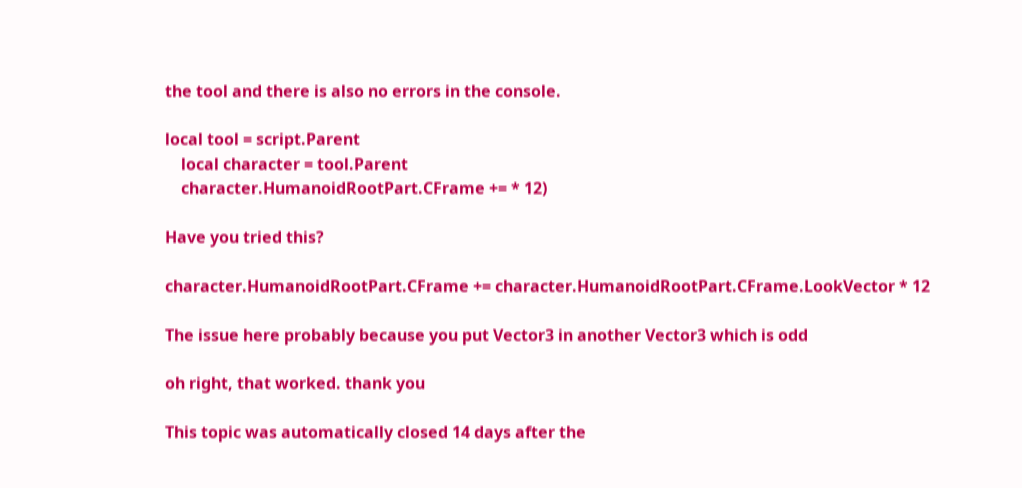the tool and there is also no errors in the console.

local tool = script.Parent
    local character = tool.Parent
    character.HumanoidRootPart.CFrame += * 12)

Have you tried this?

character.HumanoidRootPart.CFrame += character.HumanoidRootPart.CFrame.LookVector * 12

The issue here probably because you put Vector3 in another Vector3 which is odd

oh right, that worked. thank you

This topic was automatically closed 14 days after the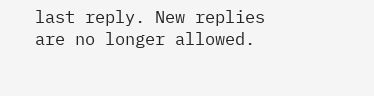last reply. New replies are no longer allowed.